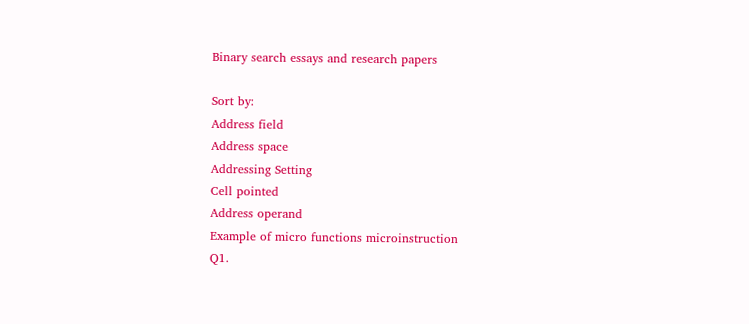Binary search essays and research papers

Sort by:
Address field
Address space
Addressing Setting
Cell pointed
Address operand
Example of micro functions microinstruction
Q1.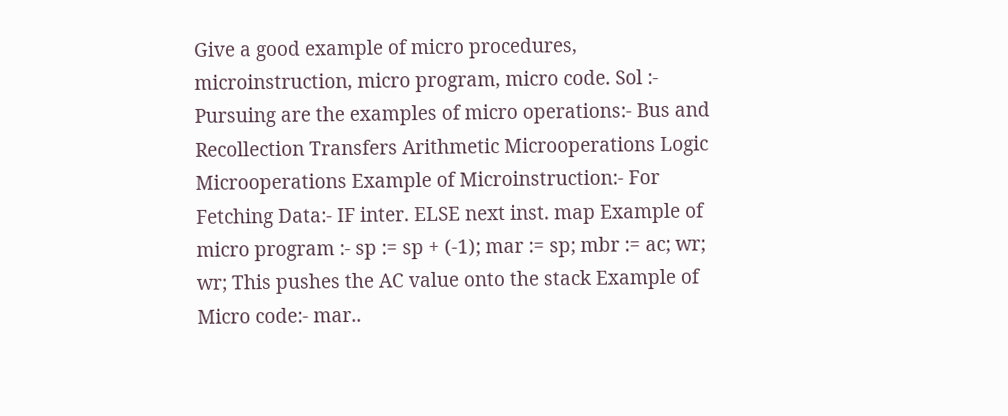Give a good example of micro procedures, microinstruction, micro program, micro code. Sol :- Pursuing are the examples of micro operations:- Bus and Recollection Transfers Arithmetic Microoperations Logic Microoperations Example of Microinstruction:- For Fetching Data:- IF inter. ELSE next inst. map Example of micro program :- sp := sp + (-1); mar := sp; mbr := ac; wr; wr; This pushes the AC value onto the stack Example of Micro code:- mar..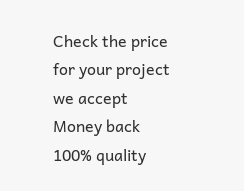Check the price
for your project
we accept
Money back
100% quality